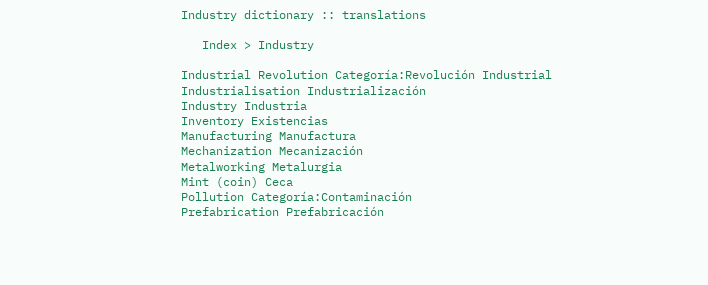Industry dictionary :: translations

   Index > Industry

Industrial Revolution Categoría:Revolución Industrial
Industrialisation Industrialización
Industry Industria
Inventory Existencias
Manufacturing Manufactura
Mechanization Mecanización
Metalworking Metalurgia
Mint (coin) Ceca
Pollution Categoría:Contaminación
Prefabrication Prefabricación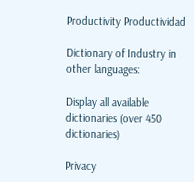Productivity Productividad

Dictionary of Industry in other languages:

Display all available dictionaries (over 450 dictionaries)

Privacy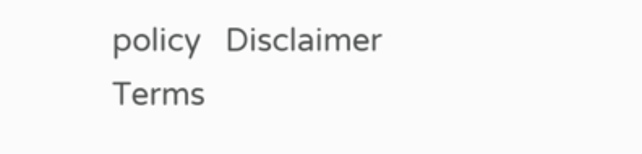policy   Disclaimer   Terms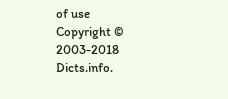of use
Copyright © 2003-2018 Dicts.info.